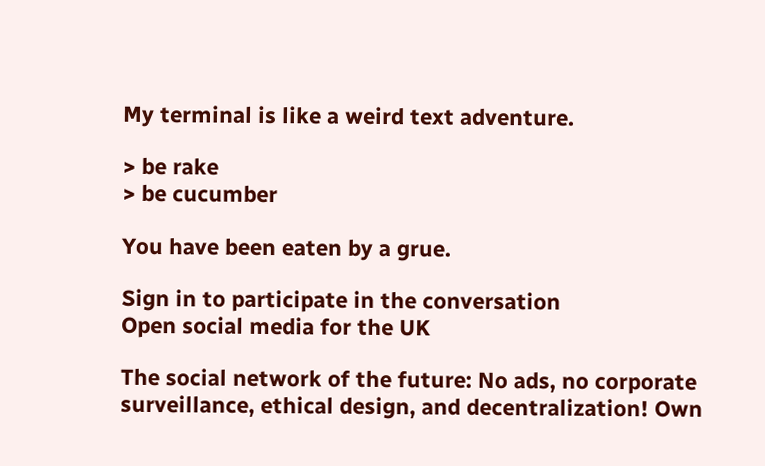My terminal is like a weird text adventure.

> be rake
> be cucumber

You have been eaten by a grue.

Sign in to participate in the conversation
Open social media for the UK

The social network of the future: No ads, no corporate surveillance, ethical design, and decentralization! Own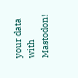your data with Mastodon!